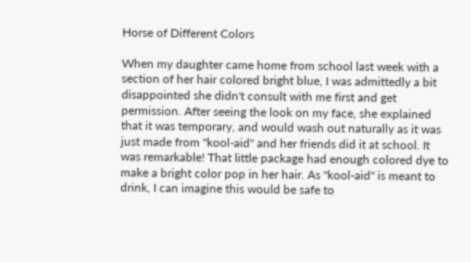Horse of Different Colors

When my daughter came home from school last week with a section of her hair colored bright blue, I was admittedly a bit disappointed she didn't consult with me first and get permission. After seeing the look on my face, she explained that it was temporary, and would wash out naturally as it was just made from "kool-aid" and her friends did it at school. It was remarkable! That little package had enough colored dye to make a bright color pop in her hair. As "kool-aid" is meant to drink, I can imagine this would be safe to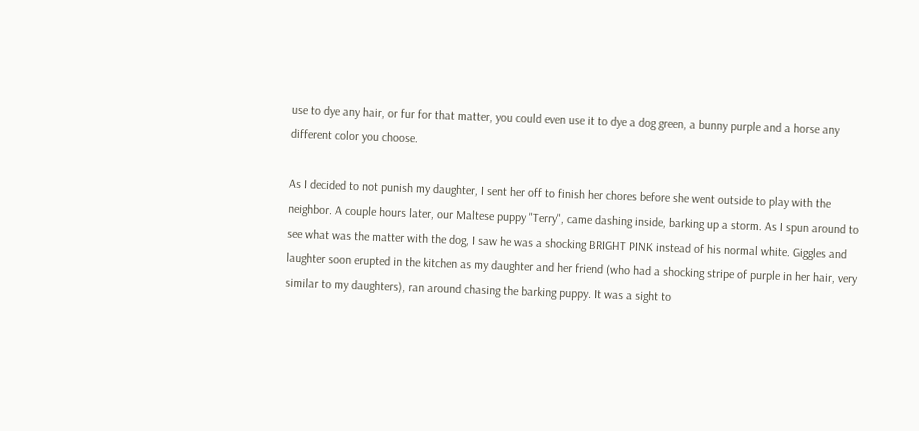use to dye any hair, or fur for that matter, you could even use it to dye a dog green, a bunny purple and a horse any different color you choose.

As I decided to not punish my daughter, I sent her off to finish her chores before she went outside to play with the neighbor. A couple hours later, our Maltese puppy "Terry", came dashing inside, barking up a storm. As I spun around to see what was the matter with the dog, I saw he was a shocking BRIGHT PINK instead of his normal white. Giggles and laughter soon erupted in the kitchen as my daughter and her friend (who had a shocking stripe of purple in her hair, very similar to my daughters), ran around chasing the barking puppy. It was a sight to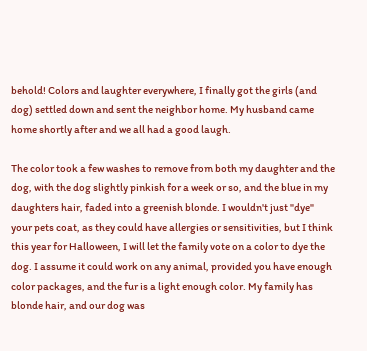behold! Colors and laughter everywhere, I finally got the girls (and dog) settled down and sent the neighbor home. My husband came home shortly after and we all had a good laugh.

The color took a few washes to remove from both my daughter and the dog, with the dog slightly pinkish for a week or so, and the blue in my daughters hair, faded into a greenish blonde. I wouldn't just "dye" your pets coat, as they could have allergies or sensitivities, but I think this year for Halloween, I will let the family vote on a color to dye the dog. I assume it could work on any animal, provided you have enough color packages, and the fur is a light enough color. My family has blonde hair, and our dog was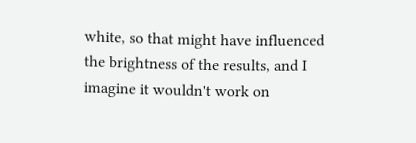white, so that might have influenced the brightness of the results, and I imagine it wouldn't work on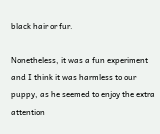black hair or fur.

Nonetheless, it was a fun experiment and I think it was harmless to our puppy, as he seemed to enjoy the extra attention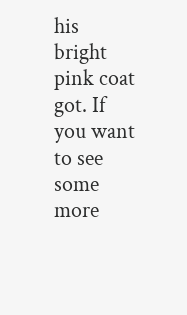his bright pink coat got. If you want to see some more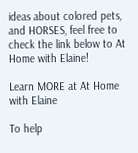ideas about colored pets, and HORSES, feel free to check the link below to At Home with Elaine!

Learn MORE at At Home with Elaine

To help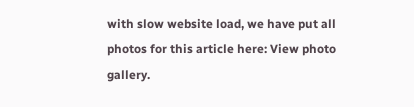with slow website load, we have put all photos for this article here: View photo gallery.